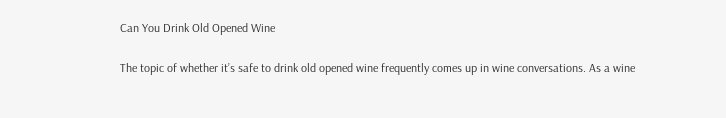Can You Drink Old Opened Wine

The topic of whether it’s safe to drink old opened wine frequently comes up in wine conversations. As a wine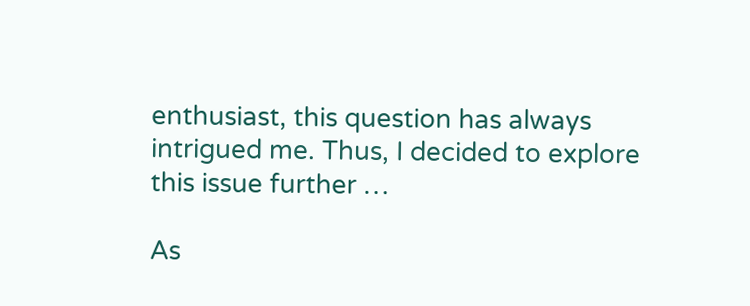enthusiast, this question has always intrigued me. Thus, I decided to explore this issue further …

As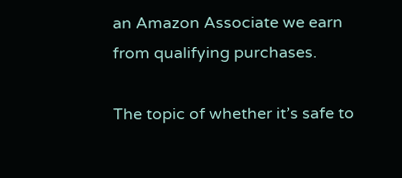an Amazon Associate we earn from qualifying purchases.

The topic of whether it’s safe to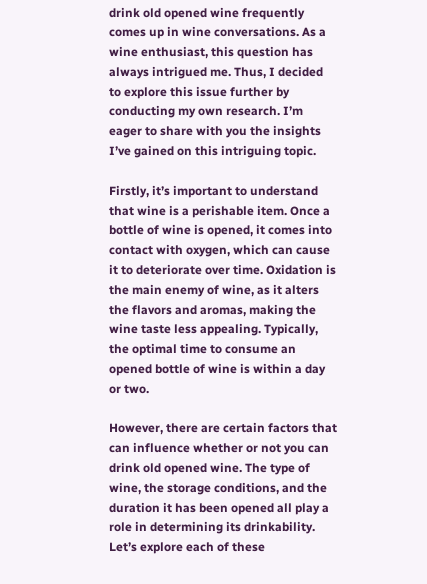drink old opened wine frequently comes up in wine conversations. As a wine enthusiast, this question has always intrigued me. Thus, I decided to explore this issue further by conducting my own research. I’m eager to share with you the insights I’ve gained on this intriguing topic.

Firstly, it’s important to understand that wine is a perishable item. Once a bottle of wine is opened, it comes into contact with oxygen, which can cause it to deteriorate over time. Oxidation is the main enemy of wine, as it alters the flavors and aromas, making the wine taste less appealing. Typically, the optimal time to consume an opened bottle of wine is within a day or two.

However, there are certain factors that can influence whether or not you can drink old opened wine. The type of wine, the storage conditions, and the duration it has been opened all play a role in determining its drinkability. Let’s explore each of these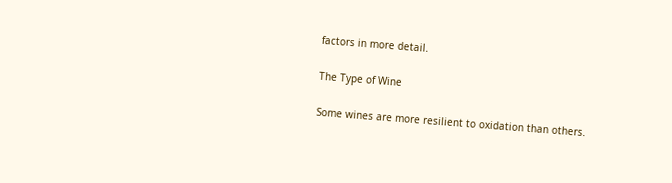factors in more detail.

The Type of Wine

Some wines are more resilient to oxidation than others.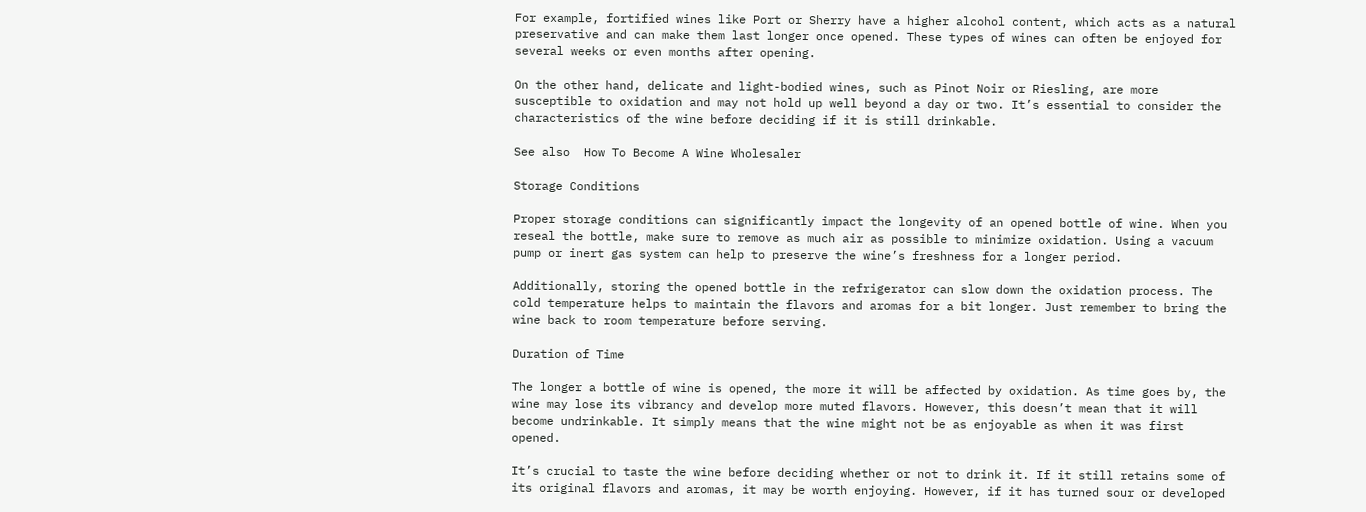For example, fortified wines like Port or Sherry have a higher alcohol content, which acts as a natural preservative and can make them last longer once opened. These types of wines can often be enjoyed for several weeks or even months after opening.

On the other hand, delicate and light-bodied wines, such as Pinot Noir or Riesling, are more susceptible to oxidation and may not hold up well beyond a day or two. It’s essential to consider the characteristics of the wine before deciding if it is still drinkable.

See also  How To Become A Wine Wholesaler

Storage Conditions

Proper storage conditions can significantly impact the longevity of an opened bottle of wine. When you reseal the bottle, make sure to remove as much air as possible to minimize oxidation. Using a vacuum pump or inert gas system can help to preserve the wine’s freshness for a longer period.

Additionally, storing the opened bottle in the refrigerator can slow down the oxidation process. The cold temperature helps to maintain the flavors and aromas for a bit longer. Just remember to bring the wine back to room temperature before serving.

Duration of Time

The longer a bottle of wine is opened, the more it will be affected by oxidation. As time goes by, the wine may lose its vibrancy and develop more muted flavors. However, this doesn’t mean that it will become undrinkable. It simply means that the wine might not be as enjoyable as when it was first opened.

It’s crucial to taste the wine before deciding whether or not to drink it. If it still retains some of its original flavors and aromas, it may be worth enjoying. However, if it has turned sour or developed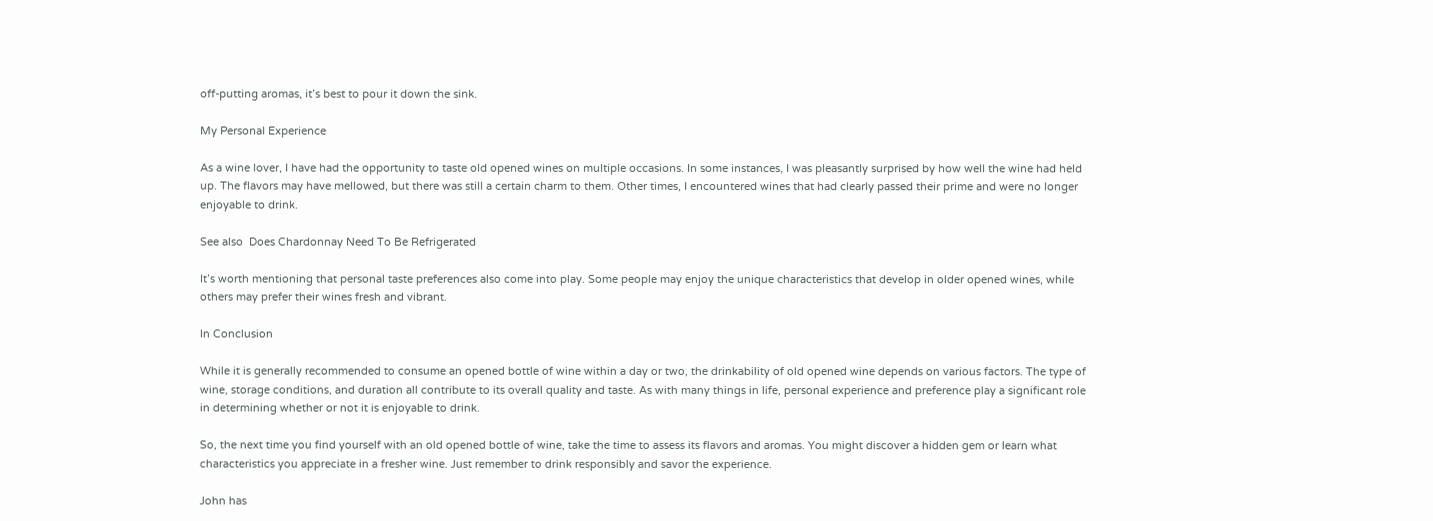off-putting aromas, it’s best to pour it down the sink.

My Personal Experience

As a wine lover, I have had the opportunity to taste old opened wines on multiple occasions. In some instances, I was pleasantly surprised by how well the wine had held up. The flavors may have mellowed, but there was still a certain charm to them. Other times, I encountered wines that had clearly passed their prime and were no longer enjoyable to drink.

See also  Does Chardonnay Need To Be Refrigerated

It’s worth mentioning that personal taste preferences also come into play. Some people may enjoy the unique characteristics that develop in older opened wines, while others may prefer their wines fresh and vibrant.

In Conclusion

While it is generally recommended to consume an opened bottle of wine within a day or two, the drinkability of old opened wine depends on various factors. The type of wine, storage conditions, and duration all contribute to its overall quality and taste. As with many things in life, personal experience and preference play a significant role in determining whether or not it is enjoyable to drink.

So, the next time you find yourself with an old opened bottle of wine, take the time to assess its flavors and aromas. You might discover a hidden gem or learn what characteristics you appreciate in a fresher wine. Just remember to drink responsibly and savor the experience.

John has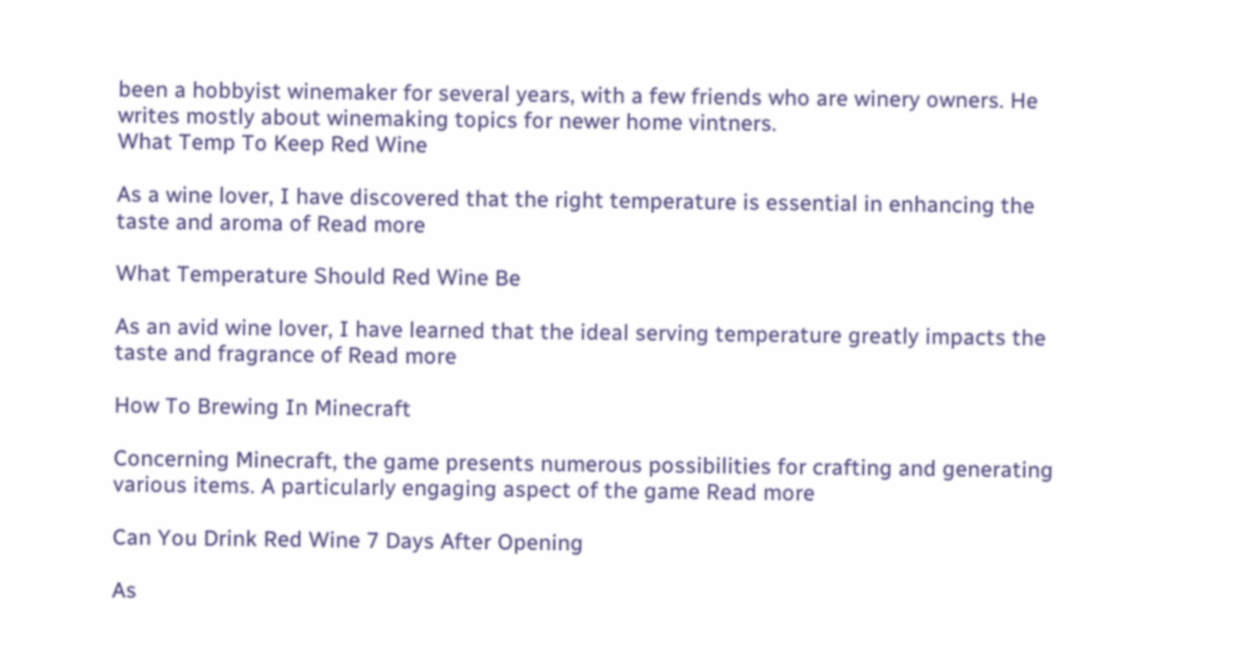been a hobbyist winemaker for several years, with a few friends who are winery owners. He writes mostly about winemaking topics for newer home vintners.
What Temp To Keep Red Wine

As a wine lover, I have discovered that the right temperature is essential in enhancing the taste and aroma of Read more

What Temperature Should Red Wine Be

As an avid wine lover, I have learned that the ideal serving temperature greatly impacts the taste and fragrance of Read more

How To Brewing In Minecraft

Concerning Minecraft, the game presents numerous possibilities for crafting and generating various items. A particularly engaging aspect of the game Read more

Can You Drink Red Wine 7 Days After Opening

As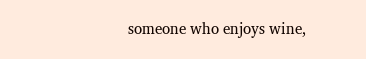someone who enjoys wine,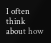I often think about how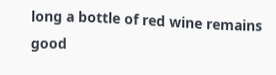long a bottle of red wine remains good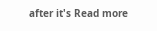after it's Read more